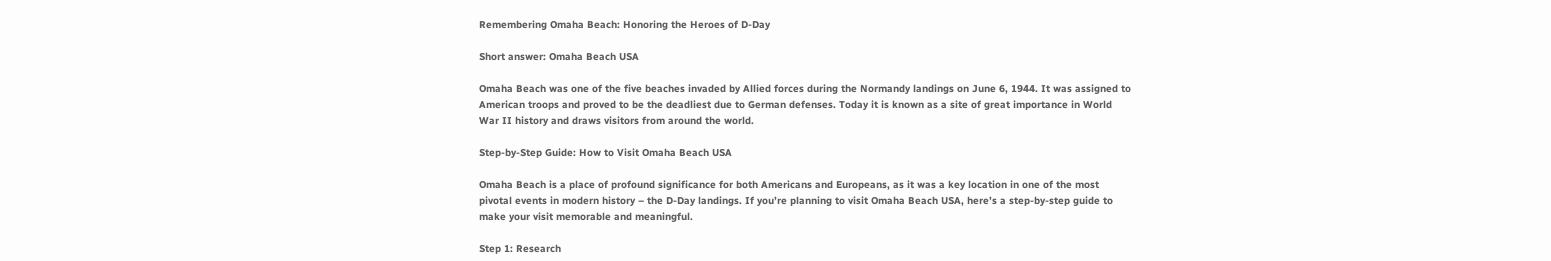Remembering Omaha Beach: Honoring the Heroes of D-Day

Short answer: Omaha Beach USA

Omaha Beach was one of the five beaches invaded by Allied forces during the Normandy landings on June 6, 1944. It was assigned to American troops and proved to be the deadliest due to German defenses. Today it is known as a site of great importance in World War II history and draws visitors from around the world.

Step-by-Step Guide: How to Visit Omaha Beach USA

Omaha Beach is a place of profound significance for both Americans and Europeans, as it was a key location in one of the most pivotal events in modern history – the D-Day landings. If you’re planning to visit Omaha Beach USA, here’s a step-by-step guide to make your visit memorable and meaningful.

Step 1: Research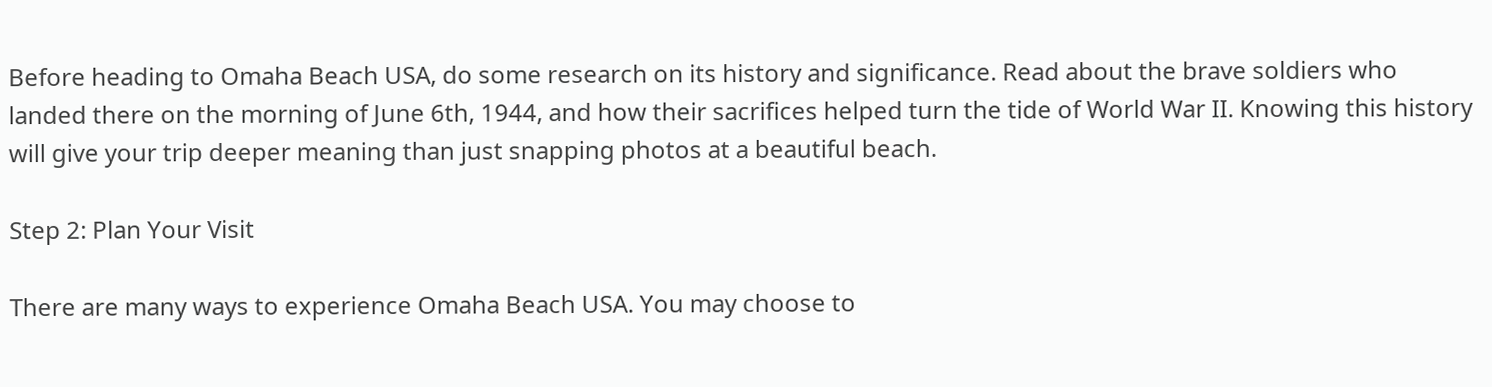Before heading to Omaha Beach USA, do some research on its history and significance. Read about the brave soldiers who landed there on the morning of June 6th, 1944, and how their sacrifices helped turn the tide of World War II. Knowing this history will give your trip deeper meaning than just snapping photos at a beautiful beach.

Step 2: Plan Your Visit

There are many ways to experience Omaha Beach USA. You may choose to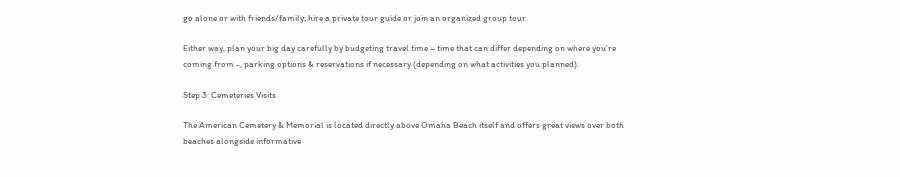go alone or with friends/family; hire a private tour guide or join an organized group tour.

Either way, plan your big day carefully by budgeting travel time – time that can differ depending on where you’re coming from -, parking options & reservations if necessary (depending on what activities you planned).

Step 3: Cemeteries Visits

The American Cemetery & Memorial is located directly above Omaha Beach itself and offers great views over both beaches alongside informative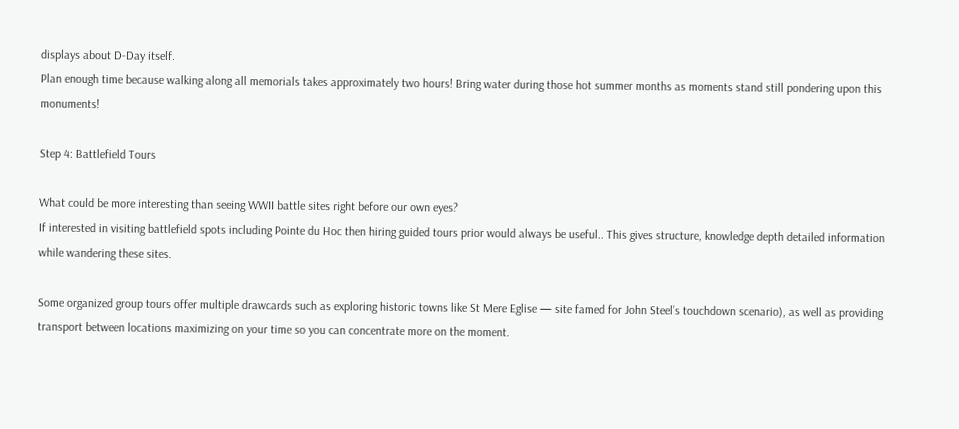displays about D-Day itself.
Plan enough time because walking along all memorials takes approximately two hours! Bring water during those hot summer months as moments stand still pondering upon this monuments!

Step 4: Battlefield Tours

What could be more interesting than seeing WWII battle sites right before our own eyes?
If interested in visiting battlefield spots including Pointe du Hoc then hiring guided tours prior would always be useful.. This gives structure, knowledge depth detailed information while wandering these sites.

Some organized group tours offer multiple drawcards such as exploring historic towns like St Mere Eglise — site famed for John Steel’s touchdown scenario), as well as providing transport between locations maximizing on your time so you can concentrate more on the moment.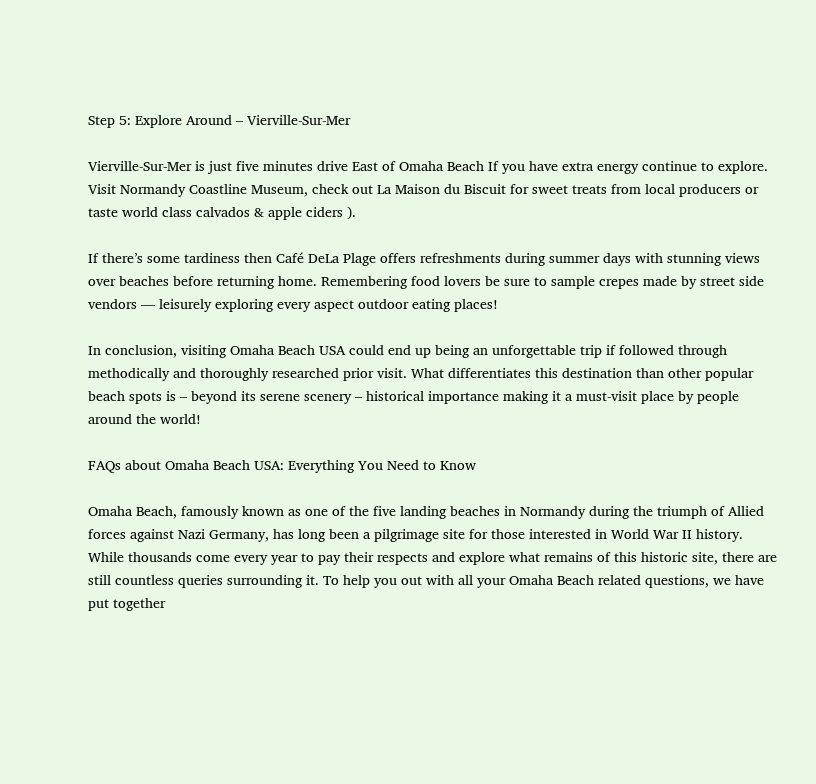Step 5: Explore Around – Vierville-Sur-Mer

Vierville-Sur-Mer is just five minutes drive East of Omaha Beach If you have extra energy continue to explore.
Visit Normandy Coastline Museum, check out La Maison du Biscuit for sweet treats from local producers or taste world class calvados & apple ciders ).

If there’s some tardiness then Café DeLa Plage offers refreshments during summer days with stunning views over beaches before returning home. Remembering food lovers be sure to sample crepes made by street side vendors — leisurely exploring every aspect outdoor eating places!

In conclusion, visiting Omaha Beach USA could end up being an unforgettable trip if followed through methodically and thoroughly researched prior visit. What differentiates this destination than other popular beach spots is – beyond its serene scenery – historical importance making it a must-visit place by people around the world!

FAQs about Omaha Beach USA: Everything You Need to Know

Omaha Beach, famously known as one of the five landing beaches in Normandy during the triumph of Allied forces against Nazi Germany, has long been a pilgrimage site for those interested in World War II history. While thousands come every year to pay their respects and explore what remains of this historic site, there are still countless queries surrounding it. To help you out with all your Omaha Beach related questions, we have put together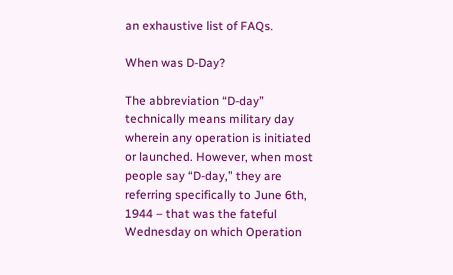an exhaustive list of FAQs.

When was D-Day?

The abbreviation “D-day” technically means military day wherein any operation is initiated or launched. However, when most people say “D-day,” they are referring specifically to June 6th, 1944 – that was the fateful Wednesday on which Operation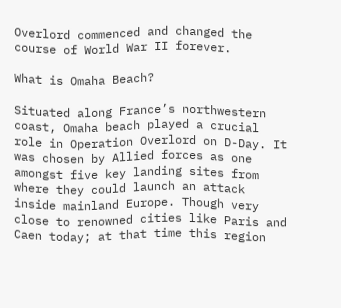Overlord commenced and changed the course of World War II forever.

What is Omaha Beach?

Situated along France’s northwestern coast, Omaha beach played a crucial role in Operation Overlord on D-Day. It was chosen by Allied forces as one amongst five key landing sites from where they could launch an attack inside mainland Europe. Though very close to renowned cities like Paris and Caen today; at that time this region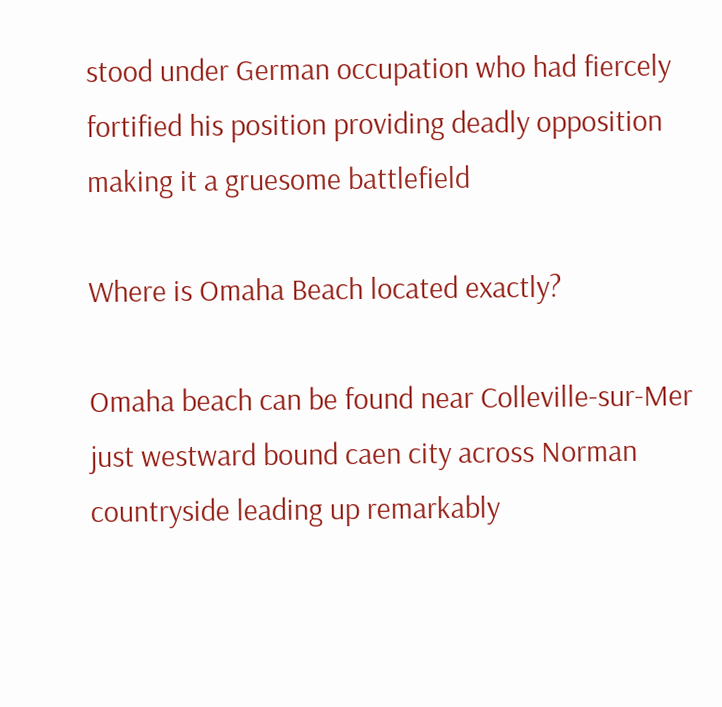stood under German occupation who had fiercely fortified his position providing deadly opposition making it a gruesome battlefield

Where is Omaha Beach located exactly?

Omaha beach can be found near Colleville-sur-Mer just westward bound caen city across Norman countryside leading up remarkably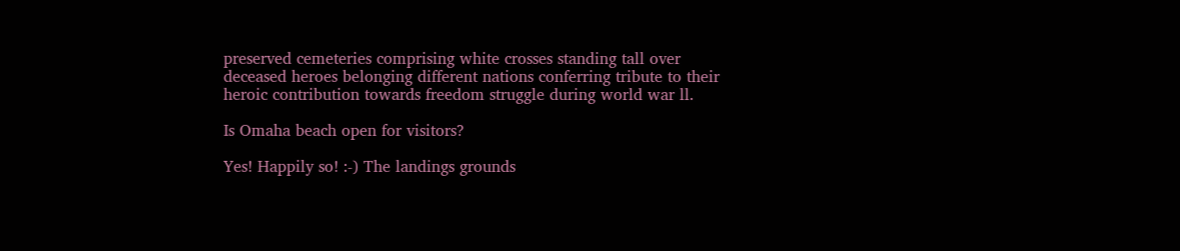preserved cemeteries comprising white crosses standing tall over deceased heroes belonging different nations conferring tribute to their heroic contribution towards freedom struggle during world war ll.

Is Omaha beach open for visitors?

Yes! Happily so! :-) The landings grounds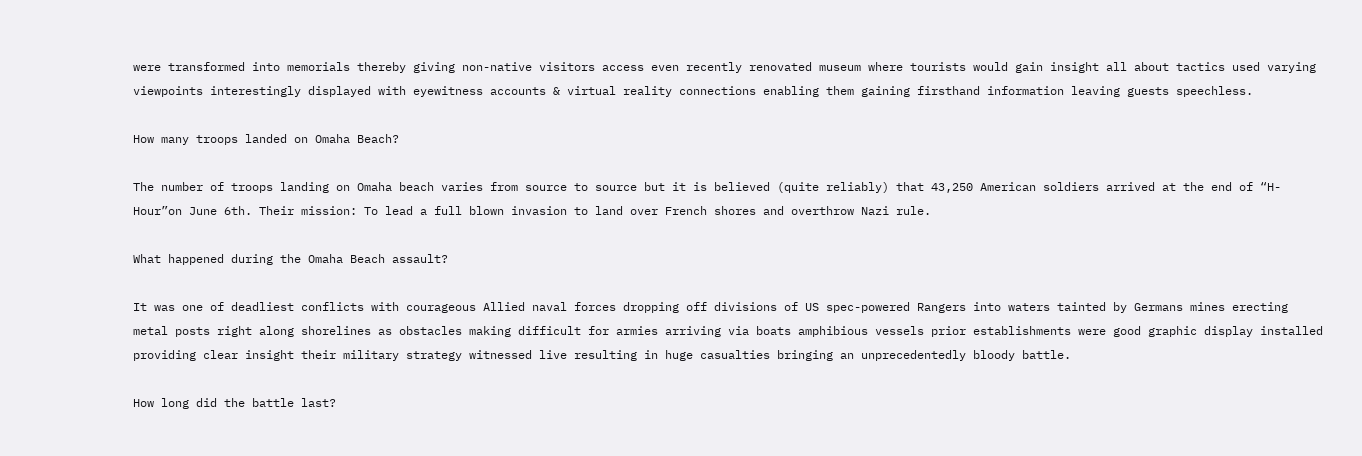were transformed into memorials thereby giving non-native visitors access even recently renovated museum where tourists would gain insight all about tactics used varying viewpoints interestingly displayed with eyewitness accounts & virtual reality connections enabling them gaining firsthand information leaving guests speechless.

How many troops landed on Omaha Beach?

The number of troops landing on Omaha beach varies from source to source but it is believed (quite reliably) that 43,250 American soldiers arrived at the end of “H-Hour”on June 6th. Their mission: To lead a full blown invasion to land over French shores and overthrow Nazi rule.

What happened during the Omaha Beach assault?

It was one of deadliest conflicts with courageous Allied naval forces dropping off divisions of US spec-powered Rangers into waters tainted by Germans mines erecting metal posts right along shorelines as obstacles making difficult for armies arriving via boats amphibious vessels prior establishments were good graphic display installed providing clear insight their military strategy witnessed live resulting in huge casualties bringing an unprecedentedly bloody battle.

How long did the battle last?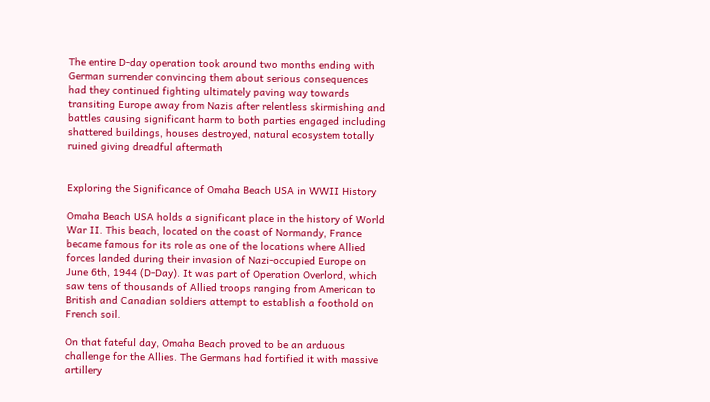The entire D-day operation took around two months ending with German surrender convincing them about serious consequences had they continued fighting ultimately paving way towards transiting Europe away from Nazis after relentless skirmishing and battles causing significant harm to both parties engaged including shattered buildings, houses destroyed, natural ecosystem totally ruined giving dreadful aftermath


Exploring the Significance of Omaha Beach USA in WWII History

Omaha Beach USA holds a significant place in the history of World War II. This beach, located on the coast of Normandy, France became famous for its role as one of the locations where Allied forces landed during their invasion of Nazi-occupied Europe on June 6th, 1944 (D-Day). It was part of Operation Overlord, which saw tens of thousands of Allied troops ranging from American to British and Canadian soldiers attempt to establish a foothold on French soil.

On that fateful day, Omaha Beach proved to be an arduous challenge for the Allies. The Germans had fortified it with massive artillery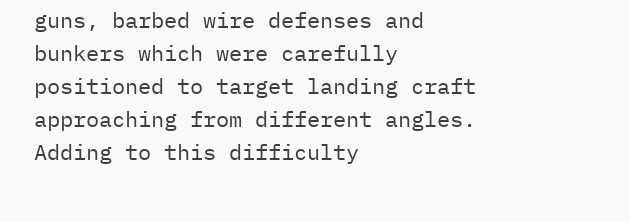guns, barbed wire defenses and bunkers which were carefully positioned to target landing craft approaching from different angles. Adding to this difficulty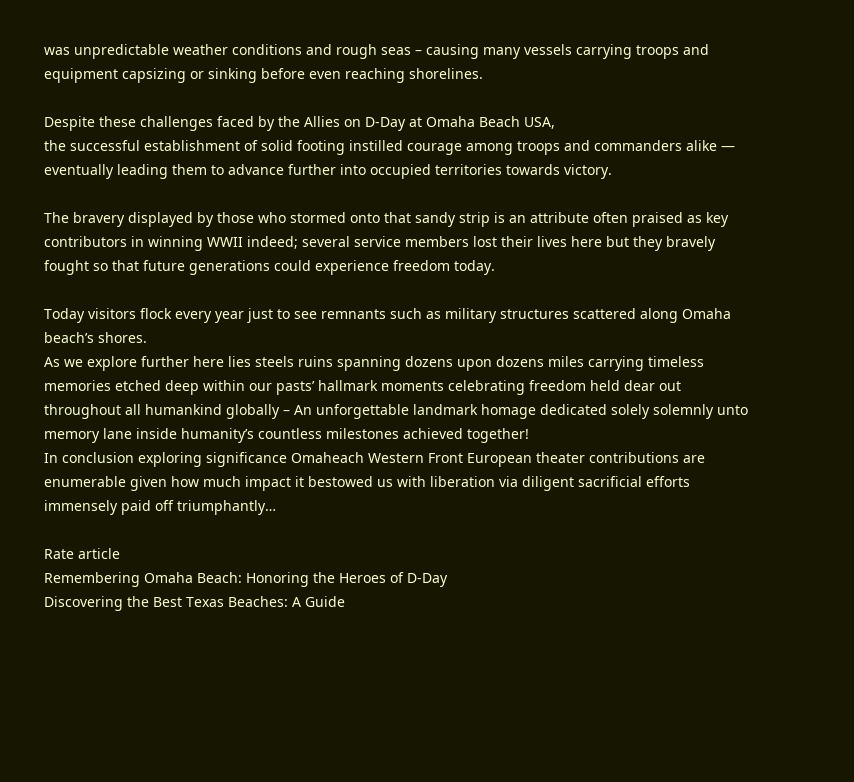was unpredictable weather conditions and rough seas – causing many vessels carrying troops and equipment capsizing or sinking before even reaching shorelines.

Despite these challenges faced by the Allies on D-Day at Omaha Beach USA,
the successful establishment of solid footing instilled courage among troops and commanders alike — eventually leading them to advance further into occupied territories towards victory.

The bravery displayed by those who stormed onto that sandy strip is an attribute often praised as key contributors in winning WWII indeed; several service members lost their lives here but they bravely fought so that future generations could experience freedom today.

Today visitors flock every year just to see remnants such as military structures scattered along Omaha beach’s shores.
As we explore further here lies steels ruins spanning dozens upon dozens miles carrying timeless memories etched deep within our pasts’ hallmark moments celebrating freedom held dear out throughout all humankind globally – An unforgettable landmark homage dedicated solely solemnly unto memory lane inside humanity’s countless milestones achieved together!
In conclusion exploring significance Omaheach Western Front European theater contributions are enumerable given how much impact it bestowed us with liberation via diligent sacrificial efforts immensely paid off triumphantly…

Rate article
Remembering Omaha Beach: Honoring the Heroes of D-Day
Discovering the Best Texas Beaches: A Guide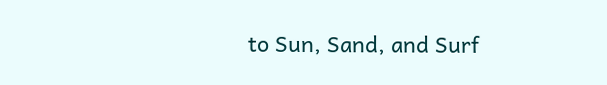to Sun, Sand, and Surf